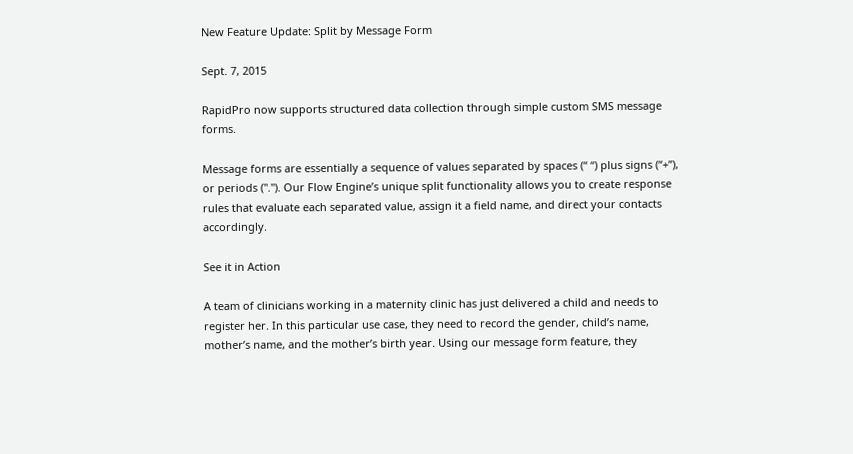New Feature Update: Split by Message Form

Sept. 7, 2015

RapidPro now supports structured data collection through simple custom SMS message forms.

Message forms are essentially a sequence of values separated by spaces (“ “) plus signs (“+”), or periods ("."). Our Flow Engine’s unique split functionality allows you to create response rules that evaluate each separated value, assign it a field name, and direct your contacts accordingly.

See it in Action

A team of clinicians working in a maternity clinic has just delivered a child and needs to register her. In this particular use case, they need to record the gender, child’s name, mother’s name, and the mother’s birth year. Using our message form feature, they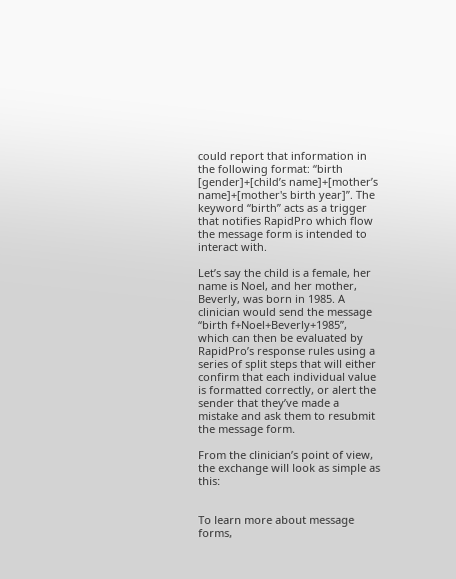could report that information in the following format: “birth [gender]+[child’s name]+[mother’s name]+[mother's birth year]”. The keyword “birth” acts as a trigger that notifies RapidPro which flow the message form is intended to interact with.

Let’s say the child is a female, her name is Noel, and her mother, Beverly, was born in 1985. A clinician would send the message “birth f+Noel+Beverly+1985”, which can then be evaluated by RapidPro’s response rules using a series of split steps that will either confirm that each individual value is formatted correctly, or alert the sender that they’ve made a mistake and ask them to resubmit the message form.

From the clinician’s point of view, the exchange will look as simple as this:


To learn more about message forms,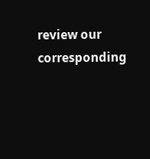review our corresponding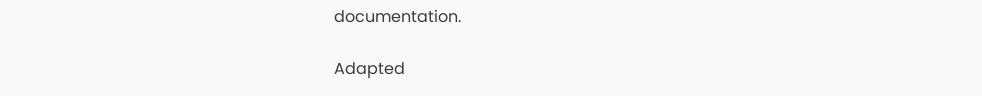documentation.

Adapted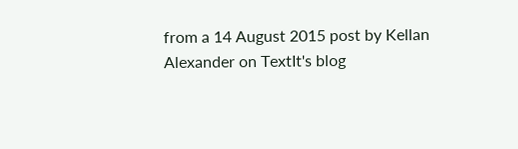from a 14 August 2015 post by Kellan Alexander on TextIt's blog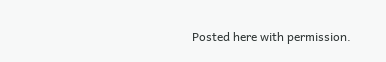Posted here with permission.